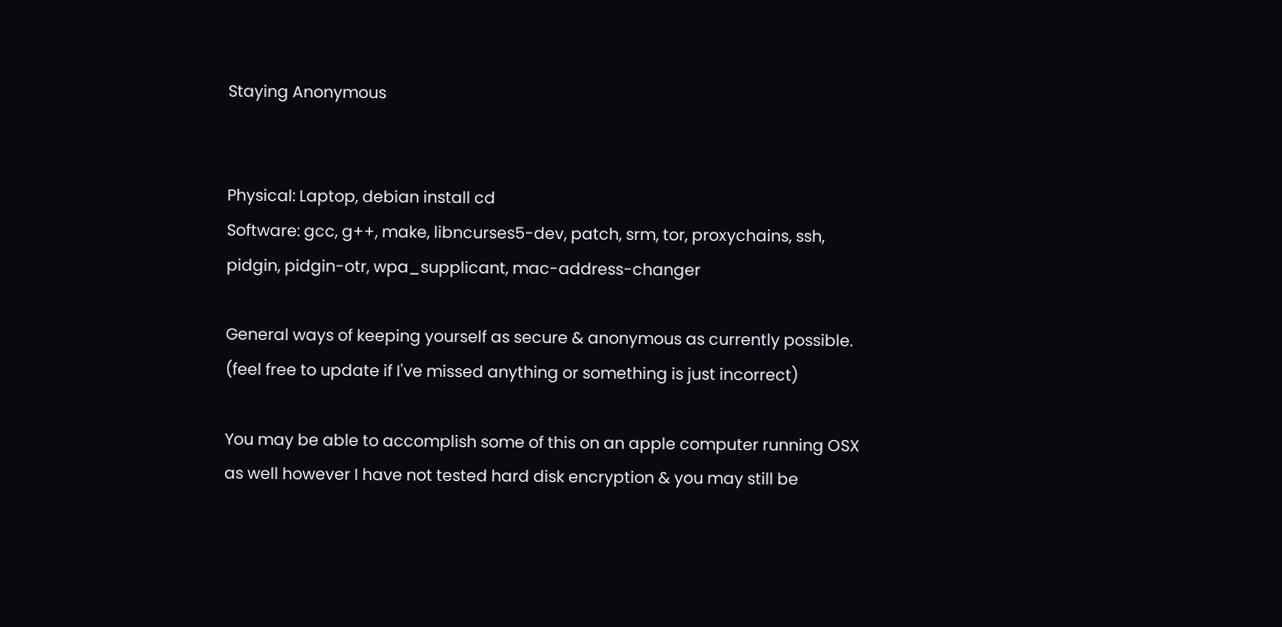Staying Anonymous


Physical: Laptop, debian install cd
Software: gcc, g++, make, libncurses5-dev, patch, srm, tor, proxychains, ssh, pidgin, pidgin-otr, wpa_supplicant, mac-address-changer

General ways of keeping yourself as secure & anonymous as currently possible. (feel free to update if I've missed anything or something is just incorrect)

You may be able to accomplish some of this on an apple computer running OSX as well however I have not tested hard disk encryption & you may still be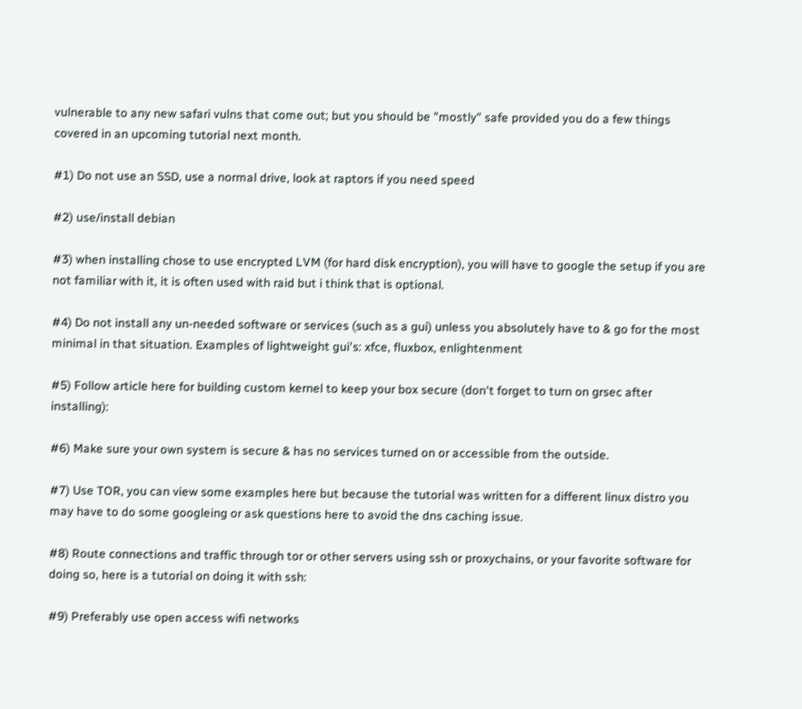vulnerable to any new safari vulns that come out; but you should be "mostly" safe provided you do a few things covered in an upcoming tutorial next month.

#1) Do not use an SSD, use a normal drive, look at raptors if you need speed

#2) use/install debian

#3) when installing chose to use encrypted LVM (for hard disk encryption), you will have to google the setup if you are not familiar with it, it is often used with raid but i think that is optional.

#4) Do not install any un-needed software or services (such as a gui) unless you absolutely have to & go for the most minimal in that situation. Examples of lightweight gui's: xfce, fluxbox, enlightenment

#5) Follow article here for building custom kernel to keep your box secure (don't forget to turn on grsec after installing):

#6) Make sure your own system is secure & has no services turned on or accessible from the outside.

#7) Use TOR, you can view some examples here but because the tutorial was written for a different linux distro you may have to do some googleing or ask questions here to avoid the dns caching issue.

#8) Route connections and traffic through tor or other servers using ssh or proxychains, or your favorite software for doing so, here is a tutorial on doing it with ssh:

#9) Preferably use open access wifi networks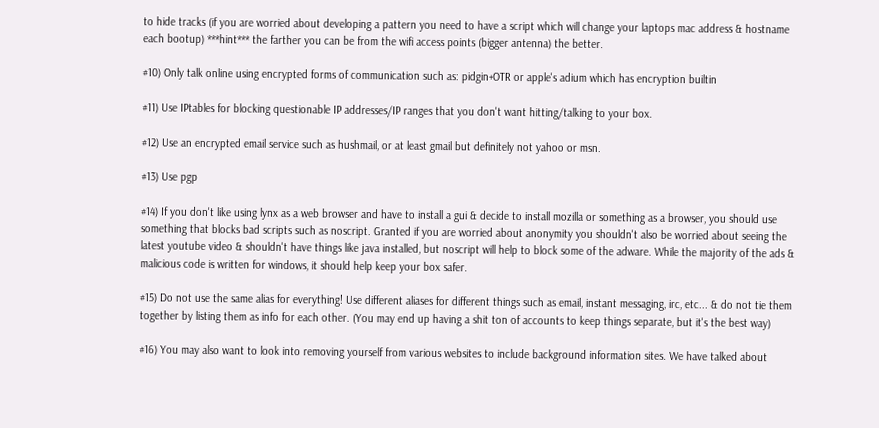to hide tracks (if you are worried about developing a pattern you need to have a script which will change your laptops mac address & hostname each bootup) ***hint*** the farther you can be from the wifi access points (bigger antenna) the better.

#10) Only talk online using encrypted forms of communication such as: pidgin+OTR or apple's adium which has encryption builtin

#11) Use IPtables for blocking questionable IP addresses/IP ranges that you don't want hitting/talking to your box.

#12) Use an encrypted email service such as hushmail, or at least gmail but definitely not yahoo or msn.

#13) Use pgp

#14) If you don't like using lynx as a web browser and have to install a gui & decide to install mozilla or something as a browser, you should use something that blocks bad scripts such as noscript. Granted if you are worried about anonymity you shouldn't also be worried about seeing the latest youtube video & shouldn't have things like java installed, but noscript will help to block some of the adware. While the majority of the ads & malicious code is written for windows, it should help keep your box safer.

#15) Do not use the same alias for everything! Use different aliases for different things such as email, instant messaging, irc, etc... & do not tie them together by listing them as info for each other. (You may end up having a shit ton of accounts to keep things separate, but it's the best way)

#16) You may also want to look into removing yourself from various websites to include background information sites. We have talked about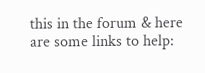this in the forum & here are some links to help: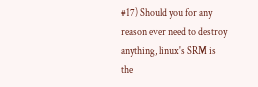#17) Should you for any reason ever need to destroy anything, linux's SRM is the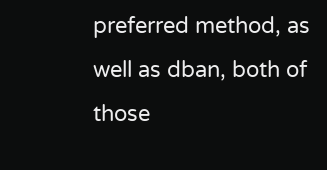preferred method, as well as dban, both of those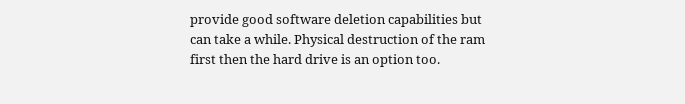provide good software deletion capabilities but can take a while. Physical destruction of the ram first then the hard drive is an option too.